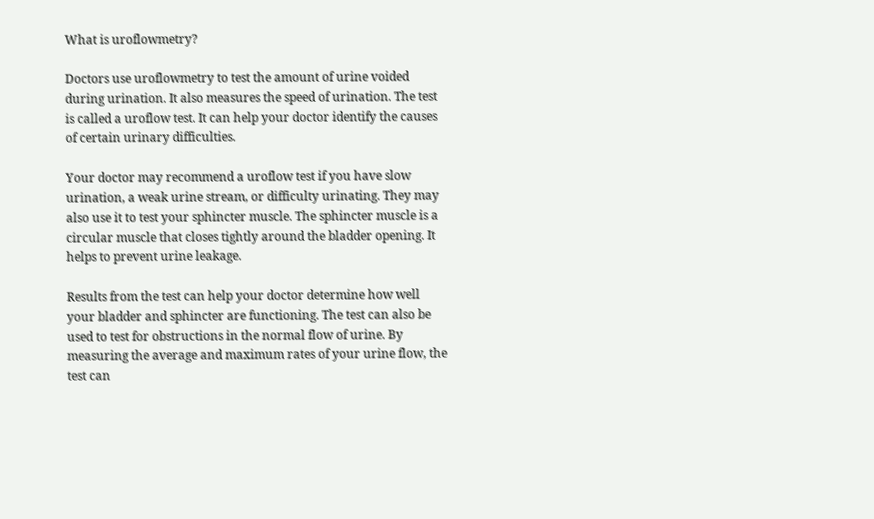What is uroflowmetry?

Doctors use uroflowmetry to test the amount of urine voided during urination. It also measures the speed of urination. The test is called a uroflow test. It can help your doctor identify the causes of certain urinary difficulties.

Your doctor may recommend a uroflow test if you have slow urination, a weak urine stream, or difficulty urinating. They may also use it to test your sphincter muscle. The sphincter muscle is a circular muscle that closes tightly around the bladder opening. It helps to prevent urine leakage.

Results from the test can help your doctor determine how well your bladder and sphincter are functioning. The test can also be used to test for obstructions in the normal flow of urine. By measuring the average and maximum rates of your urine flow, the test can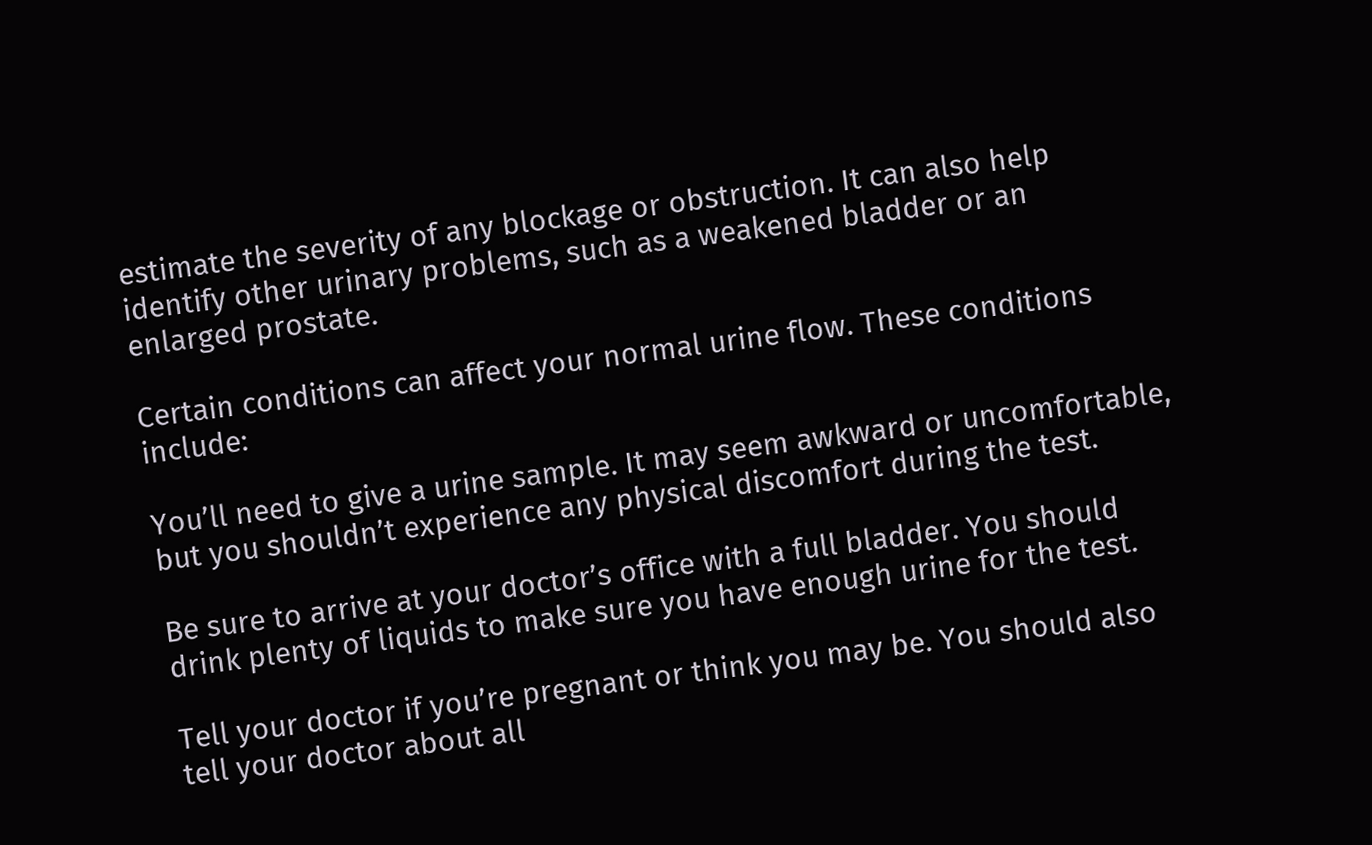estimate the severity of any blockage or obstruction. It can also help identify other urinary problems, such as a weakened bladder or an enlarged prostate.

Certain conditions can affect your normal urine flow. These conditions include:

You’ll need to give a urine sample. It may seem awkward or uncomfortable, but you shouldn’t experience any physical discomfort during the test.

Be sure to arrive at your doctor’s office with a full bladder. You should drink plenty of liquids to make sure you have enough urine for the test.

Tell your doctor if you’re pregnant or think you may be. You should also tell your doctor about all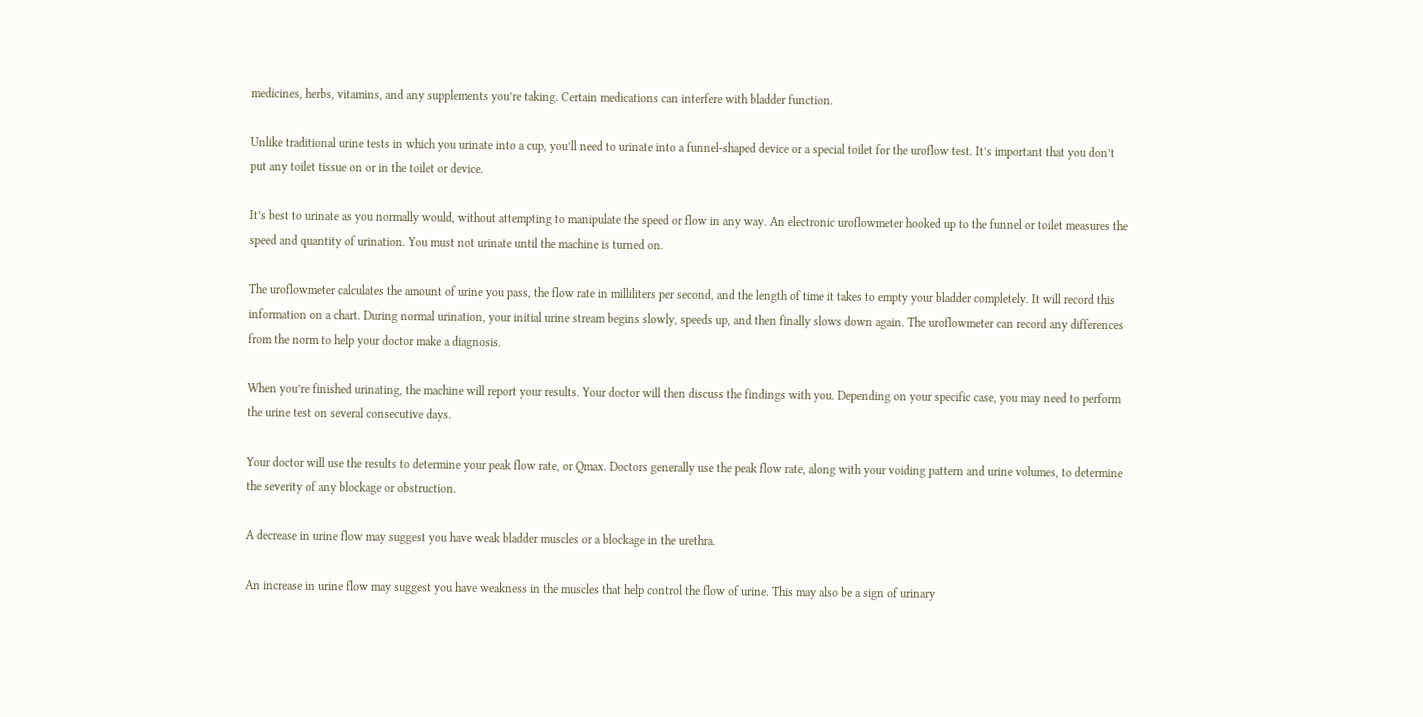medicines, herbs, vitamins, and any supplements you’re taking. Certain medications can interfere with bladder function.

Unlike traditional urine tests in which you urinate into a cup, you’ll need to urinate into a funnel-shaped device or a special toilet for the uroflow test. It’s important that you don’t put any toilet tissue on or in the toilet or device.

It’s best to urinate as you normally would, without attempting to manipulate the speed or flow in any way. An electronic uroflowmeter hooked up to the funnel or toilet measures the speed and quantity of urination. You must not urinate until the machine is turned on.

The uroflowmeter calculates the amount of urine you pass, the flow rate in milliliters per second, and the length of time it takes to empty your bladder completely. It will record this information on a chart. During normal urination, your initial urine stream begins slowly, speeds up, and then finally slows down again. The uroflowmeter can record any differences from the norm to help your doctor make a diagnosis.

When you’re finished urinating, the machine will report your results. Your doctor will then discuss the findings with you. Depending on your specific case, you may need to perform the urine test on several consecutive days.

Your doctor will use the results to determine your peak flow rate, or Qmax. Doctors generally use the peak flow rate, along with your voiding pattern and urine volumes, to determine the severity of any blockage or obstruction.

A decrease in urine flow may suggest you have weak bladder muscles or a blockage in the urethra.

An increase in urine flow may suggest you have weakness in the muscles that help control the flow of urine. This may also be a sign of urinary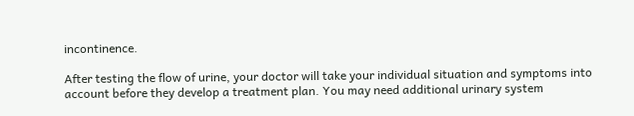incontinence.

After testing the flow of urine, your doctor will take your individual situation and symptoms into account before they develop a treatment plan. You may need additional urinary system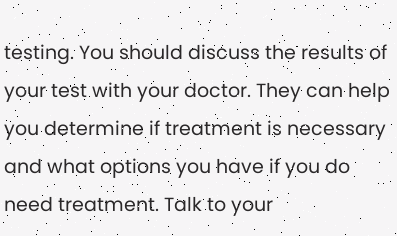testing. You should discuss the results of your test with your doctor. They can help you determine if treatment is necessary and what options you have if you do need treatment. Talk to your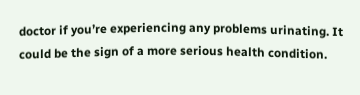doctor if you’re experiencing any problems urinating. It could be the sign of a more serious health condition.